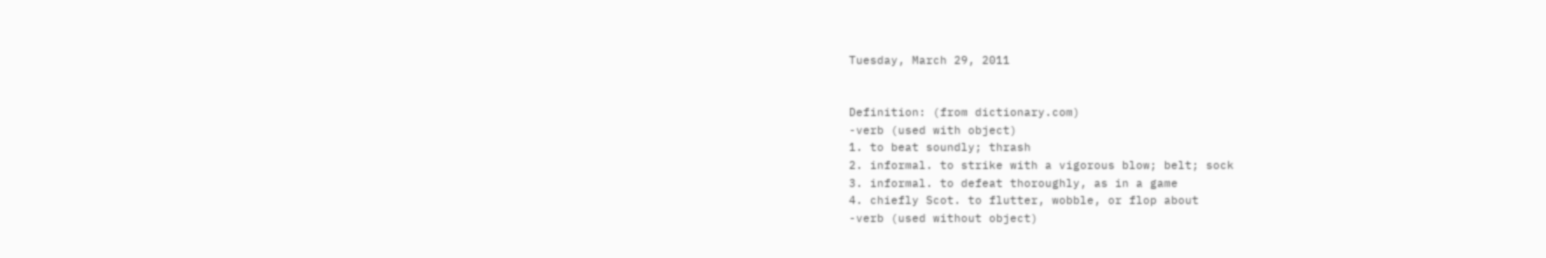Tuesday, March 29, 2011


Definition: (from dictionary.com)
-verb (used with object)
1. to beat soundly; thrash
2. informal. to strike with a vigorous blow; belt; sock
3. informal. to defeat thoroughly, as in a game
4. chiefly Scot. to flutter, wobble, or flop about
-verb (used without object)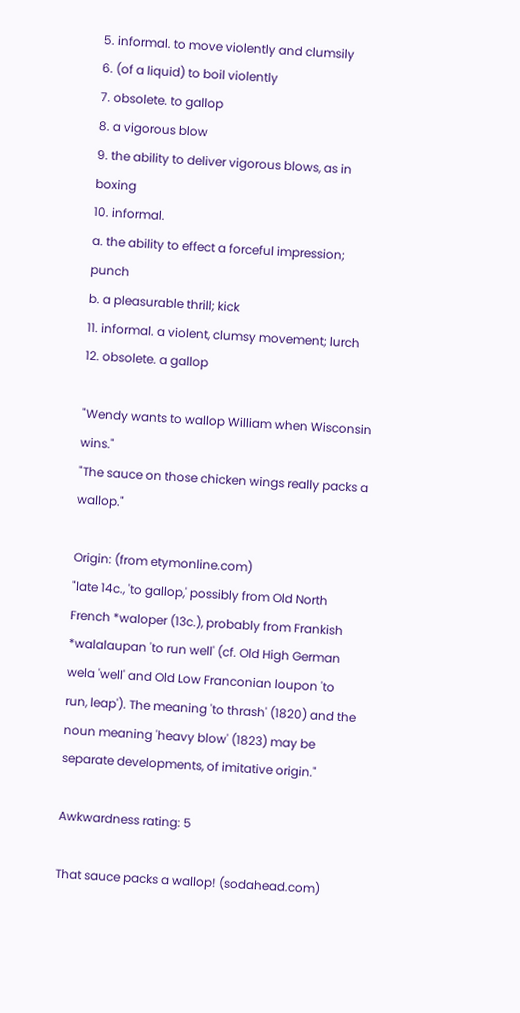5. informal. to move violently and clumsily
6. (of a liquid) to boil violently
7. obsolete. to gallop
8. a vigorous blow
9. the ability to deliver vigorous blows, as in boxing
10. informal.
a. the ability to effect a forceful impression; punch
b. a pleasurable thrill; kick
11. informal. a violent, clumsy movement; lurch
12. obsolete. a gallop

"Wendy wants to wallop William when Wisconsin wins."
"The sauce on those chicken wings really packs a wallop."

Origin: (from etymonline.com)
"late 14c., 'to gallop,' possibly from Old North French *waloper (13c.), probably from Frankish *walalaupan 'to run well' (cf. Old High German wela 'well' and Old Low Franconian loupon 'to run, leap'). The meaning 'to thrash' (1820) and the noun meaning 'heavy blow' (1823) may be separate developments, of imitative origin."

Awkwardness rating: 5

That sauce packs a wallop! (sodahead.com)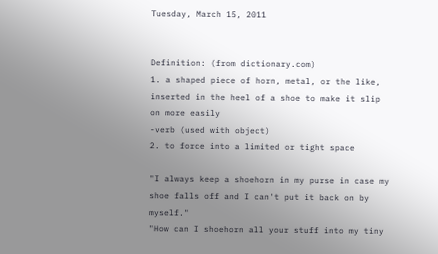Tuesday, March 15, 2011


Definition: (from dictionary.com)
1. a shaped piece of horn, metal, or the like, inserted in the heel of a shoe to make it slip on more easily
-verb (used with object)
2. to force into a limited or tight space

"I always keep a shoehorn in my purse in case my shoe falls off and I can't put it back on by myself."
"How can I shoehorn all your stuff into my tiny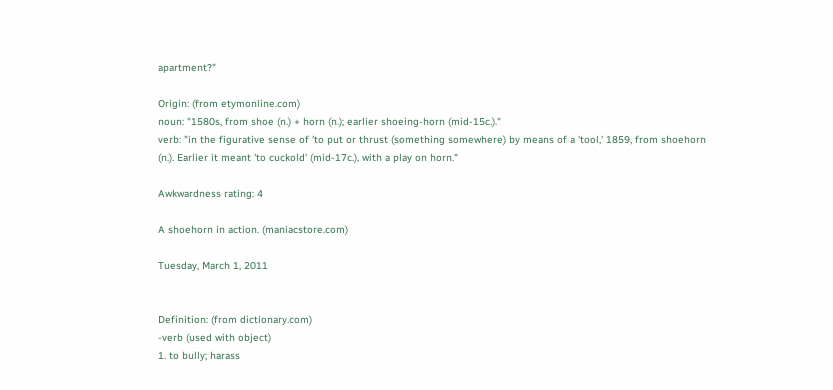apartment?"

Origin: (from etymonline.com)
noun: "1580s, from shoe (n.) + horn (n.); earlier shoeing-horn (mid-15c.)."
verb: "in the figurative sense of 'to put or thrust (something somewhere) by means of a 'tool,' 1859, from shoehorn (n.). Earlier it meant 'to cuckold' (mid-17c.), with a play on horn."

Awkwardness rating: 4

A shoehorn in action. (maniacstore.com)

Tuesday, March 1, 2011


Definition: (from dictionary.com)
-verb (used with object)
1. to bully; harass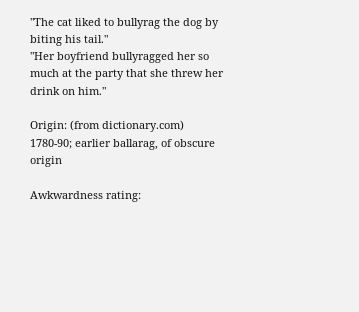"The cat liked to bullyrag the dog by biting his tail."
"Her boyfriend bullyragged her so much at the party that she threw her drink on him."

Origin: (from dictionary.com)
1780-90; earlier ballarag, of obscure origin

Awkwardness rating: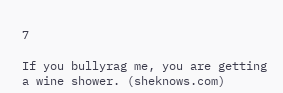7

If you bullyrag me, you are getting a wine shower. (sheknows.com)